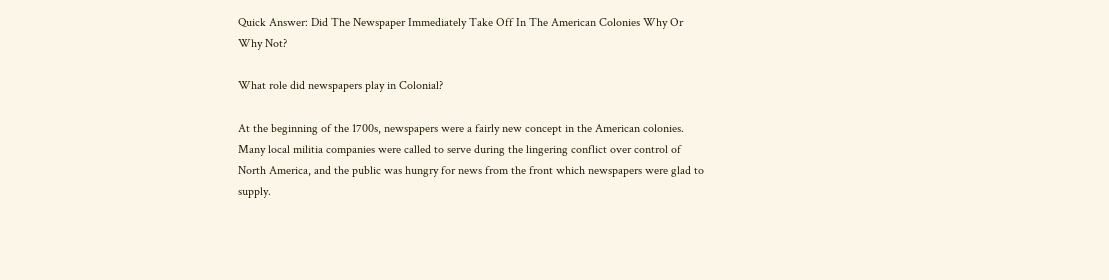Quick Answer: Did The Newspaper Immediately Take Off In The American Colonies Why Or Why Not?

What role did newspapers play in Colonial?

At the beginning of the 1700s, newspapers were a fairly new concept in the American colonies. Many local militia companies were called to serve during the lingering conflict over control of North America, and the public was hungry for news from the front which newspapers were glad to supply.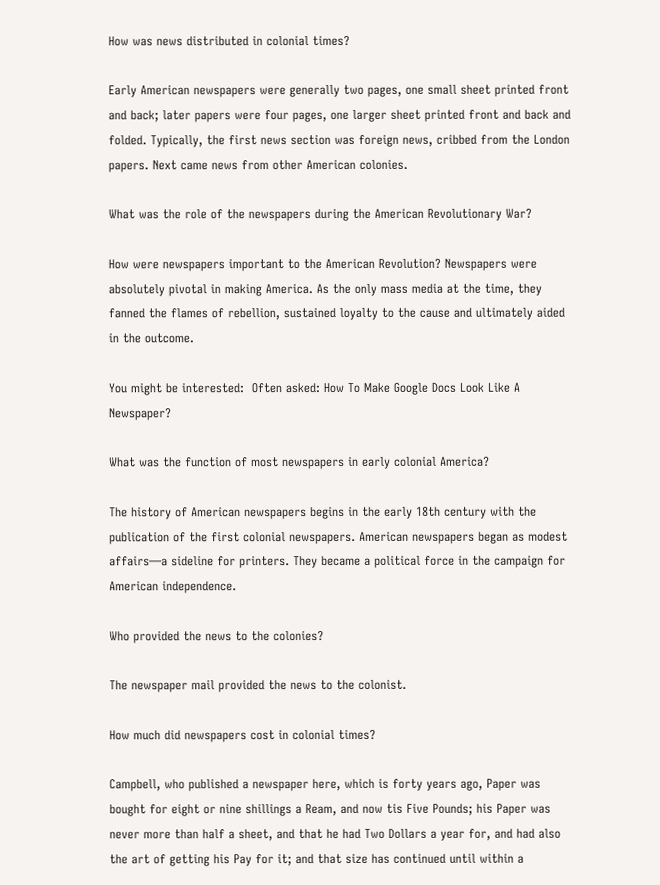How was news distributed in colonial times?

Early American newspapers were generally two pages, one small sheet printed front and back; later papers were four pages, one larger sheet printed front and back and folded. Typically, the first news section was foreign news, cribbed from the London papers. Next came news from other American colonies.

What was the role of the newspapers during the American Revolutionary War?

How were newspapers important to the American Revolution? Newspapers were absolutely pivotal in making America. As the only mass media at the time, they fanned the flames of rebellion, sustained loyalty to the cause and ultimately aided in the outcome.

You might be interested:  Often asked: How To Make Google Docs Look Like A Newspaper?

What was the function of most newspapers in early colonial America?

The history of American newspapers begins in the early 18th century with the publication of the first colonial newspapers. American newspapers began as modest affairs—a sideline for printers. They became a political force in the campaign for American independence.

Who provided the news to the colonies?

The newspaper mail provided the news to the colonist.

How much did newspapers cost in colonial times?

Campbell, who published a newspaper here, which is forty years ago, Paper was bought for eight or nine shillings a Ream, and now tis Five Pounds; his Paper was never more than half a sheet, and that he had Two Dollars a year for, and had also the art of getting his Pay for it; and that size has continued until within a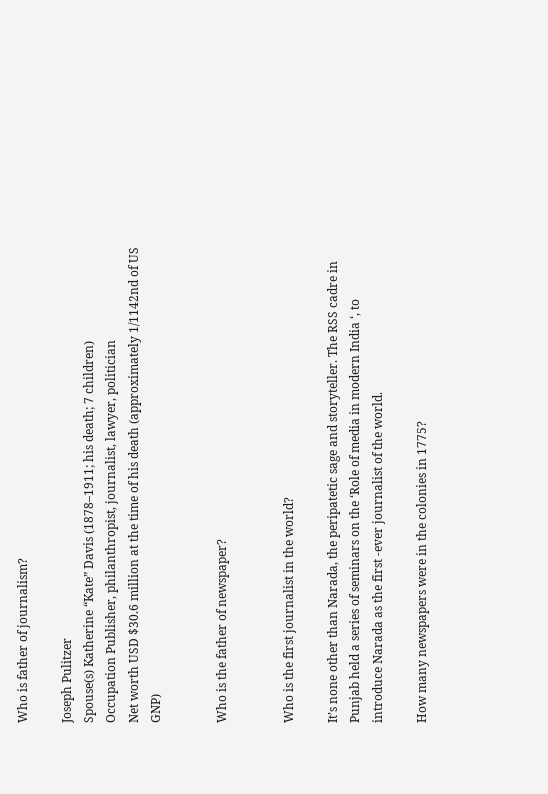Who is father of journalism?

Joseph Pulitzer
Spouse(s) Katherine “Kate” Davis (1878–1911; his death; 7 children)
Occupation Publisher, philanthropist, journalist, lawyer, politician
Net worth USD $30.6 million at the time of his death (approximately 1/1142nd of US GNP)


Who is the father of newspaper?


Who is the first journalist in the world?

It’s none other than Narada, the peripatetic sage and storyteller. The RSS cadre in Punjab held a series of seminars on the ‘Role of media in modern India ‘, to introduce Narada as the first -ever journalist of the world.

How many newspapers were in the colonies in 1775?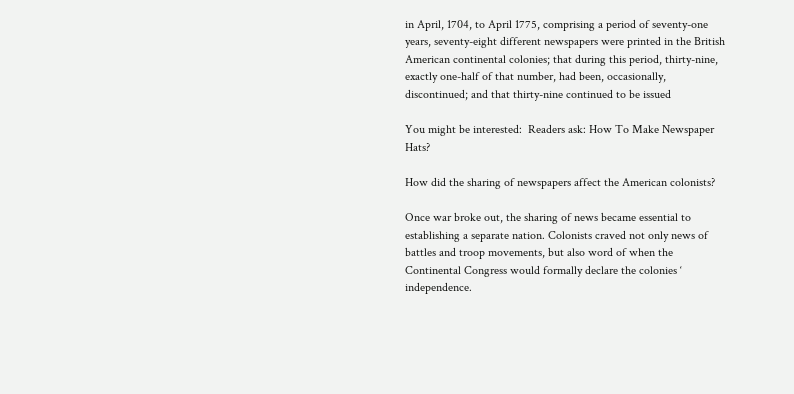in April, 1704, to April 1775, comprising a period of seventy-one years, seventy-eight different newspapers were printed in the British American continental colonies; that during this period, thirty-nine, exactly one-half of that number, had been, occasionally, discontinued; and that thirty-nine continued to be issued

You might be interested:  Readers ask: How To Make Newspaper Hats?

How did the sharing of newspapers affect the American colonists?

Once war broke out, the sharing of news became essential to establishing a separate nation. Colonists craved not only news of battles and troop movements, but also word of when the Continental Congress would formally declare the colonies ‘ independence.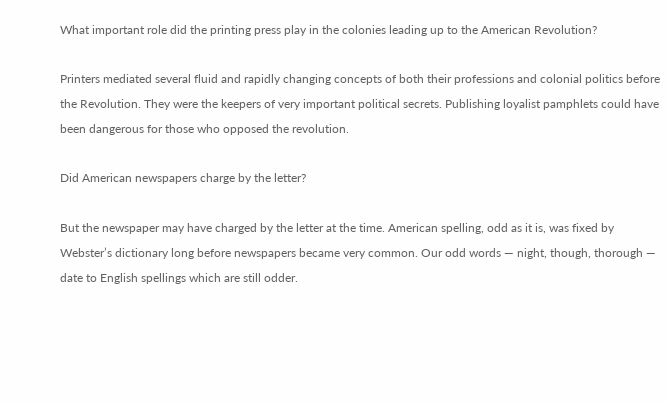What important role did the printing press play in the colonies leading up to the American Revolution?

Printers mediated several fluid and rapidly changing concepts of both their professions and colonial politics before the Revolution. They were the keepers of very important political secrets. Publishing loyalist pamphlets could have been dangerous for those who opposed the revolution.

Did American newspapers charge by the letter?

But the newspaper may have charged by the letter at the time. American spelling, odd as it is, was fixed by Webster’s dictionary long before newspapers became very common. Our odd words — night, though, thorough — date to English spellings which are still odder.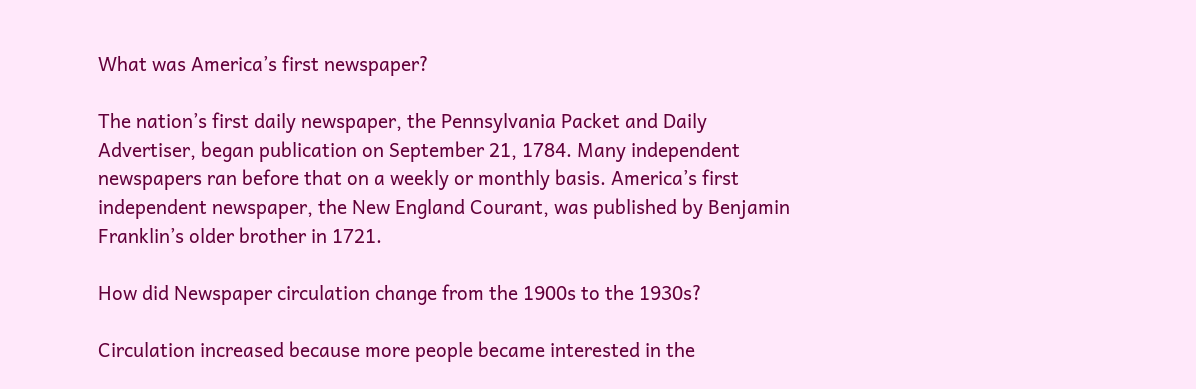What was America’s first newspaper?

The nation’s first daily newspaper, the Pennsylvania Packet and Daily Advertiser, began publication on September 21, 1784. Many independent newspapers ran before that on a weekly or monthly basis. America’s first independent newspaper, the New England Courant, was published by Benjamin Franklin’s older brother in 1721.

How did Newspaper circulation change from the 1900s to the 1930s?

Circulation increased because more people became interested in the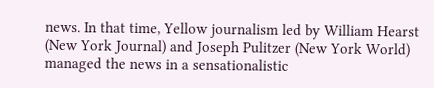news. In that time, Yellow journalism led by William Hearst (New York Journal) and Joseph Pulitzer (New York World) managed the news in a sensationalistic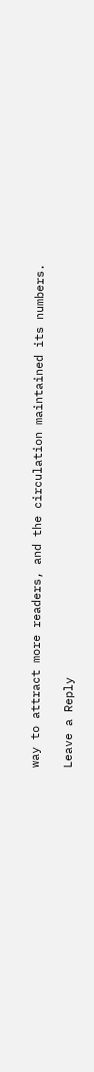way to attract more readers, and the circulation maintained its numbers.

Leave a Reply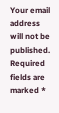Your email address will not be published. Required fields are marked *